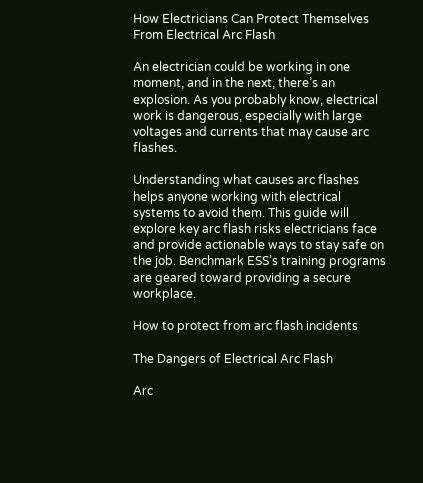How Electricians Can Protect Themselves From Electrical Arc Flash

An electrician could be working in one moment, and in the next, there’s an explosion. As you probably know, electrical work is dangerous, especially with large voltages and currents that may cause arc flashes.

Understanding what causes arc flashes helps anyone working with electrical systems to avoid them. This guide will explore key arc flash risks electricians face and provide actionable ways to stay safe on the job. Benchmark ESS’s training programs are geared toward providing a secure workplace.

How to protect from arc flash incidents

The Dangers of Electrical Arc Flash

Arc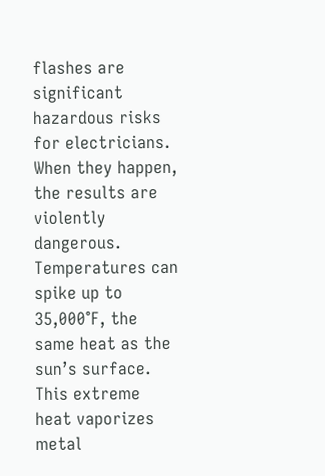flashes are significant hazardous risks for electricians. When they happen, the results are violently dangerous. Temperatures can spike up to 35,000°F, the same heat as the sun’s surface. This extreme heat vaporizes metal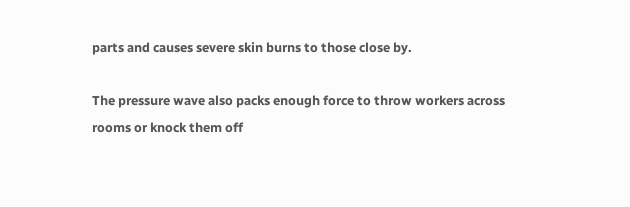parts and causes severe skin burns to those close by.

The pressure wave also packs enough force to throw workers across rooms or knock them off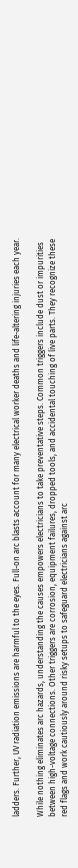ladders. Further, UV radiation emissions are harmful to the eyes. Full-on arc blasts account for many electrical worker deaths and life-altering injuries each year.

While nothing eliminates arc hazards, understanding the causes empowers electricians to take preventative steps. Common triggers include dust or impurities between high-voltage connections. Other triggers are corrosion, equipment failures, dropped tools, and accidental touching of live parts. They recognize these red flags and work cautiously around risky setups to safeguard electricians against arc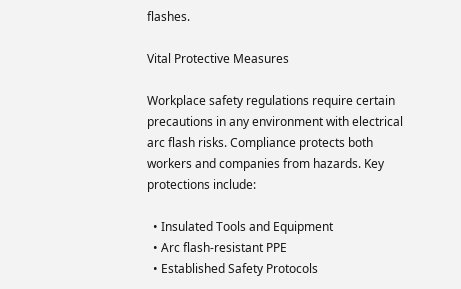flashes.

Vital Protective Measures

Workplace safety regulations require certain precautions in any environment with electrical arc flash risks. Compliance protects both workers and companies from hazards. Key protections include:

  • Insulated Tools and Equipment
  • Arc flash-resistant PPE
  • Established Safety Protocols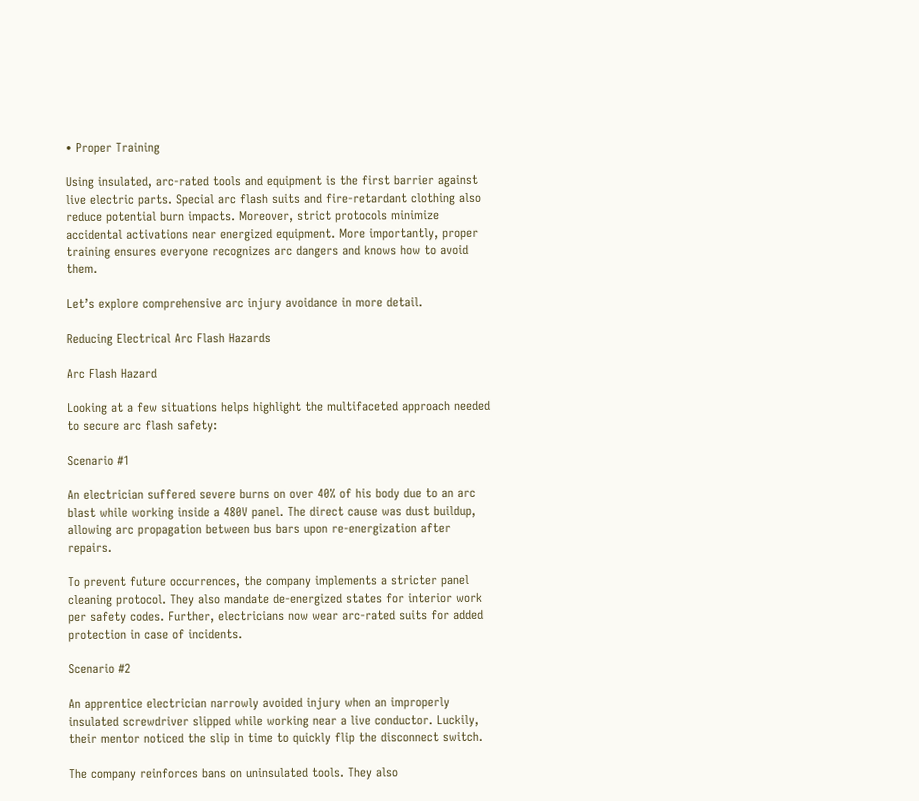• Proper Training

Using insulated, arc-rated tools and equipment is the first barrier against live electric parts. Special arc flash suits and fire-retardant clothing also reduce potential burn impacts. Moreover, strict protocols minimize accidental activations near energized equipment. More importantly, proper training ensures everyone recognizes arc dangers and knows how to avoid them.

Let’s explore comprehensive arc injury avoidance in more detail.

Reducing Electrical Arc Flash Hazards

Arc Flash Hazard

Looking at a few situations helps highlight the multifaceted approach needed to secure arc flash safety:

Scenario #1

An electrician suffered severe burns on over 40% of his body due to an arc blast while working inside a 480V panel. The direct cause was dust buildup, allowing arc propagation between bus bars upon re-energization after repairs.

To prevent future occurrences, the company implements a stricter panel cleaning protocol. They also mandate de-energized states for interior work per safety codes. Further, electricians now wear arc-rated suits for added protection in case of incidents.

Scenario #2

An apprentice electrician narrowly avoided injury when an improperly insulated screwdriver slipped while working near a live conductor. Luckily, their mentor noticed the slip in time to quickly flip the disconnect switch.

The company reinforces bans on uninsulated tools. They also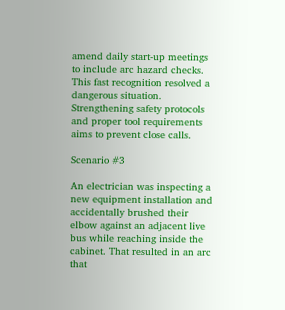amend daily start-up meetings to include arc hazard checks. This fast recognition resolved a dangerous situation. Strengthening safety protocols and proper tool requirements aims to prevent close calls.

Scenario #3

An electrician was inspecting a new equipment installation and accidentally brushed their elbow against an adjacent live bus while reaching inside the cabinet. That resulted in an arc that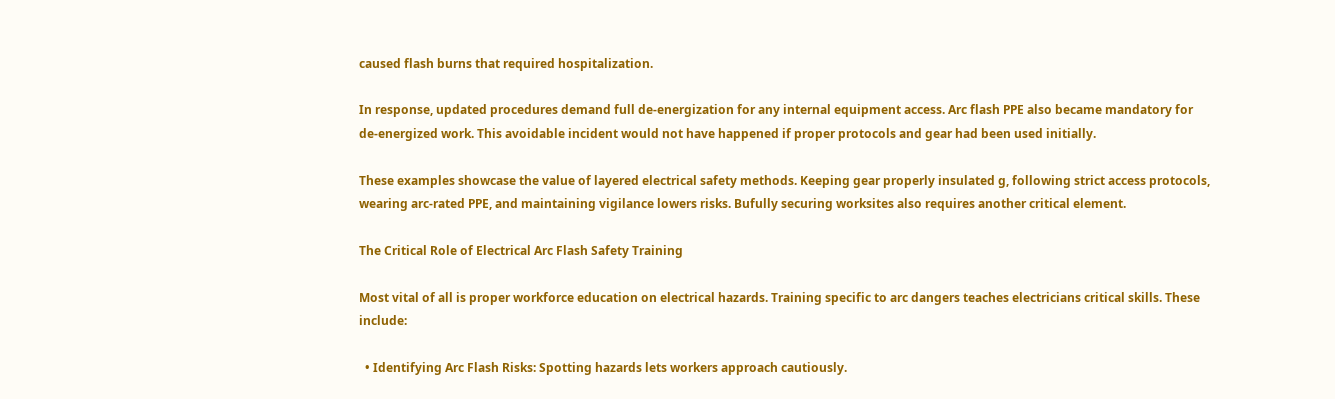caused flash burns that required hospitalization.

In response, updated procedures demand full de-energization for any internal equipment access. Arc flash PPE also became mandatory for de-energized work. This avoidable incident would not have happened if proper protocols and gear had been used initially.

These examples showcase the value of layered electrical safety methods. Keeping gear properly insulated g, following strict access protocols, wearing arc-rated PPE, and maintaining vigilance lowers risks. Bufully securing worksites also requires another critical element.

The Critical Role of Electrical Arc Flash Safety Training

Most vital of all is proper workforce education on electrical hazards. Training specific to arc dangers teaches electricians critical skills. These include:

  • Identifying Arc Flash Risks: Spotting hazards lets workers approach cautiously.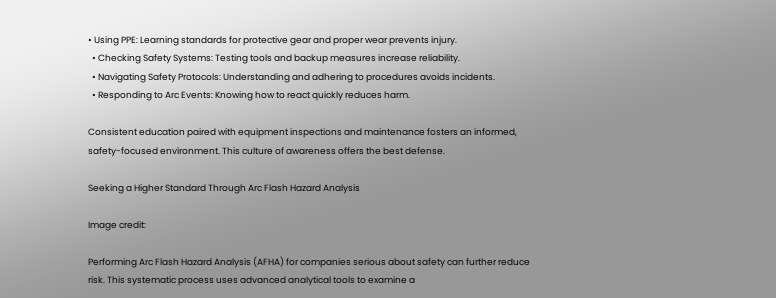• Using PPE: Learning standards for protective gear and proper wear prevents injury.
  • Checking Safety Systems: Testing tools and backup measures increase reliability.
  • Navigating Safety Protocols: Understanding and adhering to procedures avoids incidents.
  • Responding to Arc Events: Knowing how to react quickly reduces harm.

Consistent education paired with equipment inspections and maintenance fosters an informed, safety-focused environment. This culture of awareness offers the best defense.

Seeking a Higher Standard Through Arc Flash Hazard Analysis

Image credit:

Performing Arc Flash Hazard Analysis (AFHA) for companies serious about safety can further reduce risk. This systematic process uses advanced analytical tools to examine a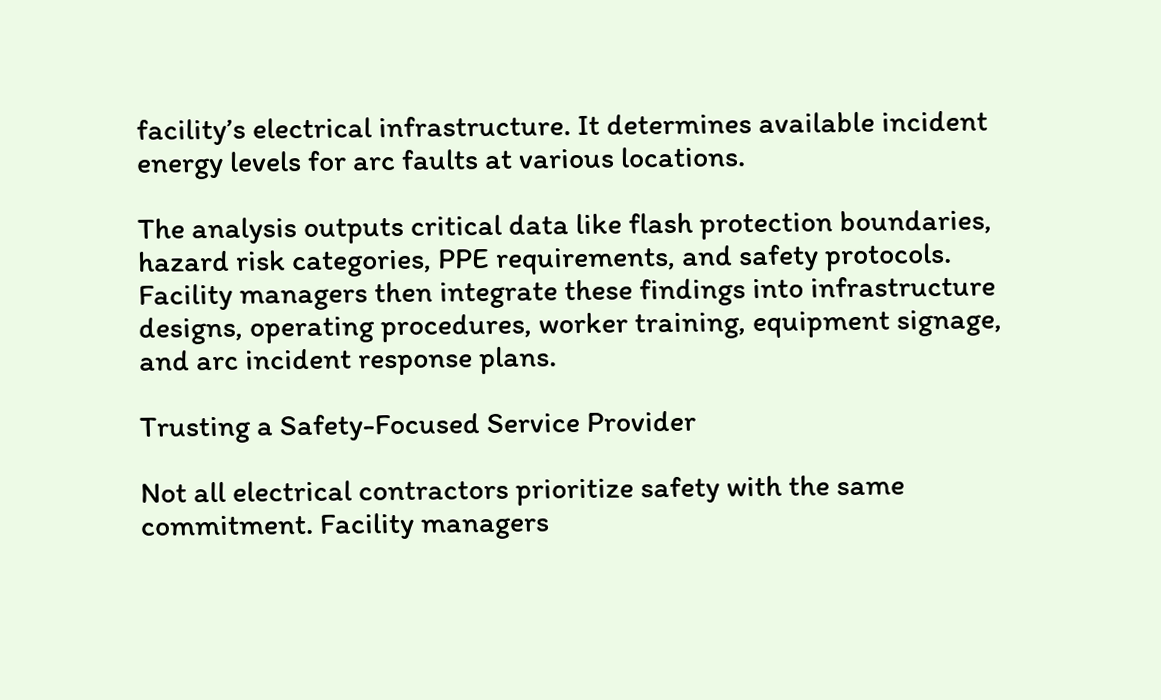facility’s electrical infrastructure. It determines available incident energy levels for arc faults at various locations.

The analysis outputs critical data like flash protection boundaries, hazard risk categories, PPE requirements, and safety protocols. Facility managers then integrate these findings into infrastructure designs, operating procedures, worker training, equipment signage, and arc incident response plans.

Trusting a Safety-Focused Service Provider

Not all electrical contractors prioritize safety with the same commitment. Facility managers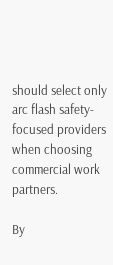should select only arc flash safety-focused providers when choosing commercial work partners.

By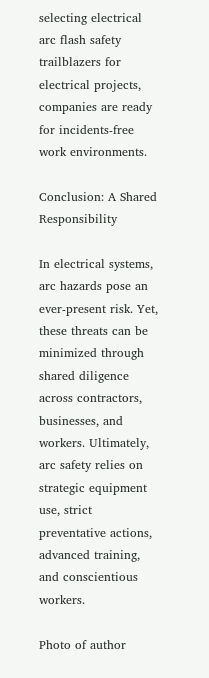selecting electrical arc flash safety trailblazers for electrical projects, companies are ready for incidents-free work environments.

Conclusion: A Shared Responsibility

In electrical systems, arc hazards pose an ever-present risk. Yet, these threats can be minimized through shared diligence across contractors, businesses, and workers. Ultimately, arc safety relies on strategic equipment use, strict preventative actions, advanced training, and conscientious workers.

Photo of author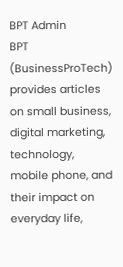BPT Admin
BPT (BusinessProTech) provides articles on small business, digital marketing, technology, mobile phone, and their impact on everyday life,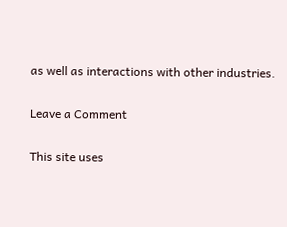as well as interactions with other industries.

Leave a Comment

This site uses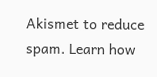Akismet to reduce spam. Learn how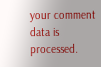your comment data is processed.